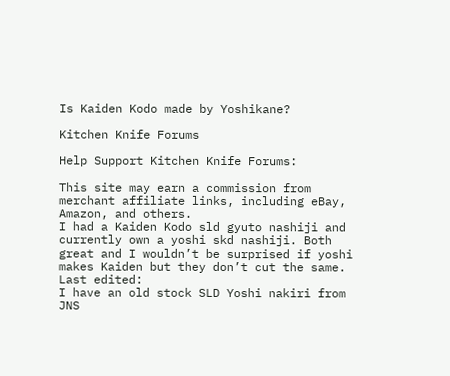Is Kaiden Kodo made by Yoshikane?

Kitchen Knife Forums

Help Support Kitchen Knife Forums:

This site may earn a commission from merchant affiliate links, including eBay, Amazon, and others.
I had a Kaiden Kodo sld gyuto nashiji and currently own a yoshi skd nashiji. Both great and I wouldn’t be surprised if yoshi makes Kaiden but they don’t cut the same.
Last edited:
I have an old stock SLD Yoshi nakiri from JNS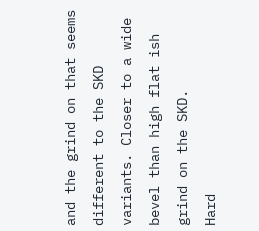and the grind on that seems different to the SKD variants. Closer to a wide bevel than high flat ish grind on the SKD.
Hard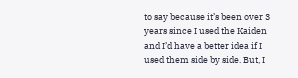to say because it’s been over 3 years since I used the Kaiden and I’d have a better idea if I used them side by side. But, I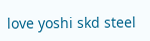love yoshi skd steel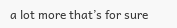a lot more that’s for sure